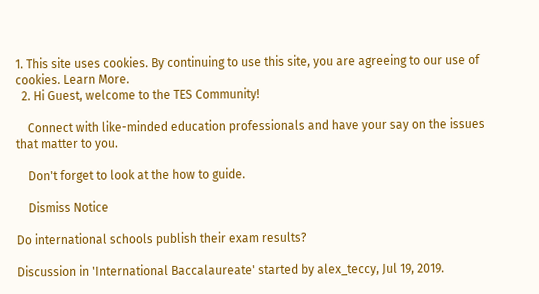1. This site uses cookies. By continuing to use this site, you are agreeing to our use of cookies. Learn More.
  2. Hi Guest, welcome to the TES Community!

    Connect with like-minded education professionals and have your say on the issues that matter to you.

    Don't forget to look at the how to guide.

    Dismiss Notice

Do international schools publish their exam results?

Discussion in 'International Baccalaureate' started by alex_teccy, Jul 19, 2019.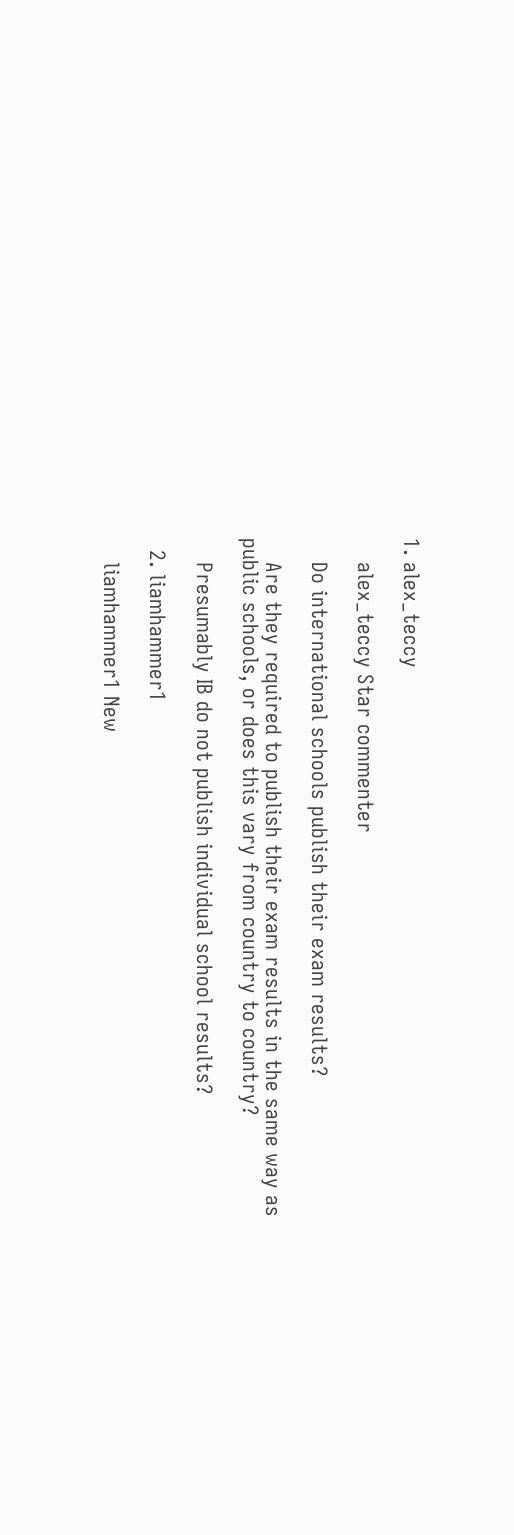1. alex_teccy

    alex_teccy Star commenter

    Do international schools publish their exam results?

    Are they required to publish their exam results in the same way as public schools, or does this vary from country to country?

    Presumably IB do not publish individual school results?

  2. liamhammer1

    liamhammer1 New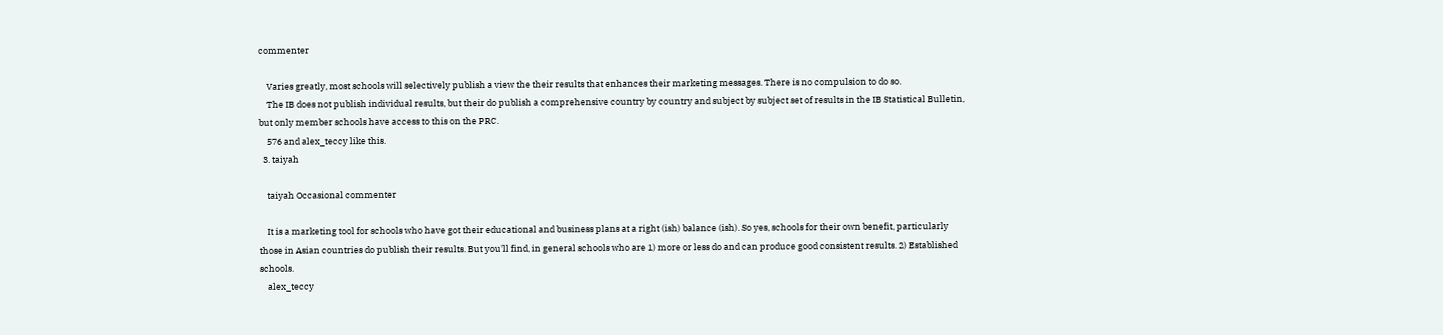commenter

    Varies greatly, most schools will selectively publish a view the their results that enhances their marketing messages. There is no compulsion to do so.
    The IB does not publish individual results, but their do publish a comprehensive country by country and subject by subject set of results in the IB Statistical Bulletin, but only member schools have access to this on the PRC.
    576 and alex_teccy like this.
  3. taiyah

    taiyah Occasional commenter

    It is a marketing tool for schools who have got their educational and business plans at a right (ish) balance (ish). So yes, schools for their own benefit, particularly those in Asian countries do publish their results. But you'll find, in general schools who are 1) more or less do and can produce good consistent results. 2) Established schools.
    alex_teccy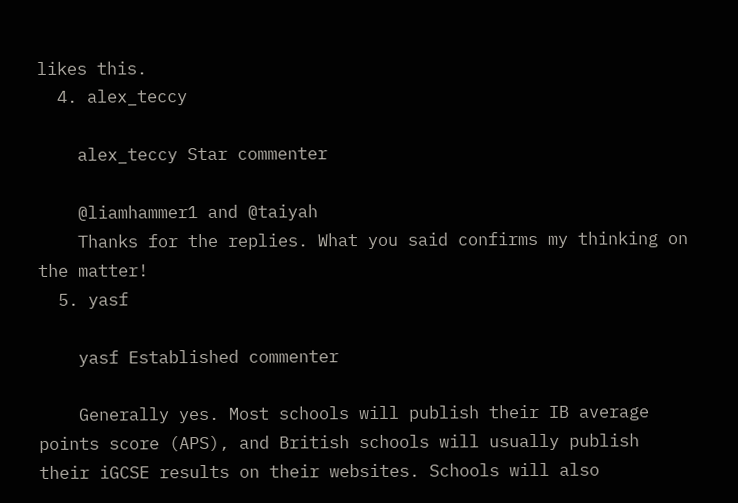likes this.
  4. alex_teccy

    alex_teccy Star commenter

    @liamhammer1 and @taiyah
    Thanks for the replies. What you said confirms my thinking on the matter!
  5. yasf

    yasf Established commenter

    Generally yes. Most schools will publish their IB average points score (APS), and British schools will usually publish their iGCSE results on their websites. Schools will also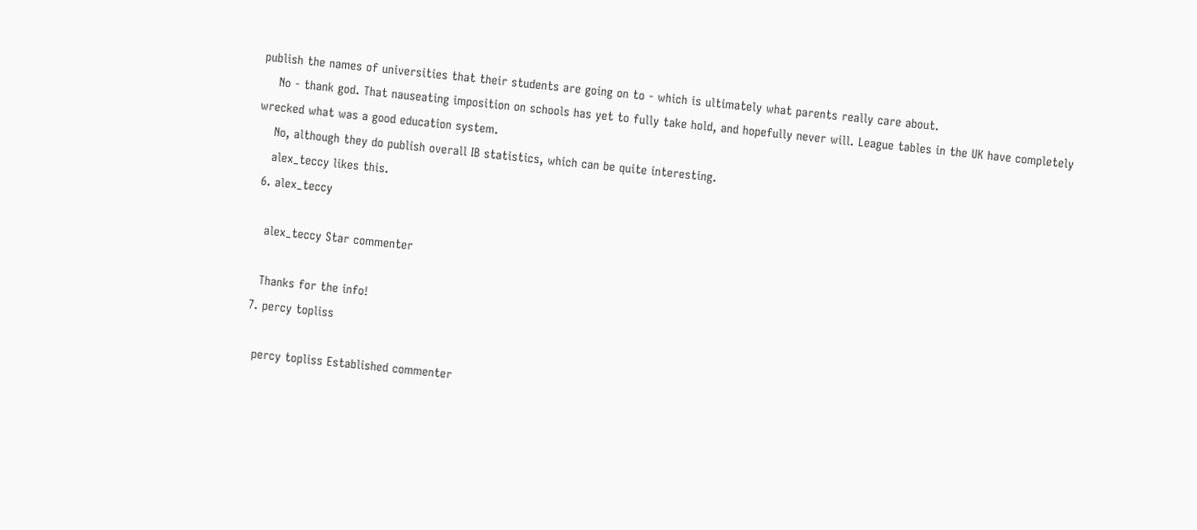publish the names of universities that their students are going on to - which is ultimately what parents really care about.
    No - thank god. That nauseating imposition on schools has yet to fully take hold, and hopefully never will. League tables in the UK have completely wrecked what was a good education system.
    No, although they do publish overall IB statistics, which can be quite interesting.
    alex_teccy likes this.
  6. alex_teccy

    alex_teccy Star commenter

    Thanks for the info!
  7. percy topliss

    percy topliss Established commenter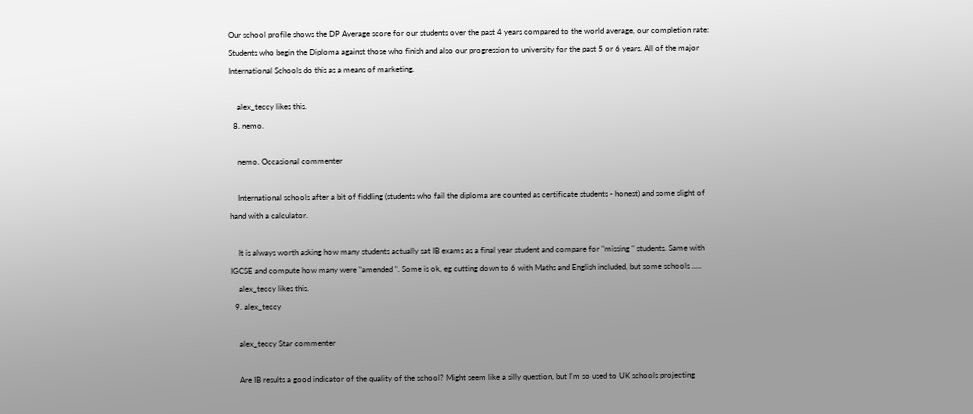Our school profile shows the DP Average score for our students over the past 4 years compared to the world average, our completion rate: Students who begin the Diploma against those who finish and also our progression to university for the past 5 or 6 years. All of the major International Schools do this as a means of marketing.

    alex_teccy likes this.
  8. nemo.

    nemo. Occasional commenter

    International schools after a bit of fiddling (students who fail the diploma are counted as certificate students - honest) and some slight of hand with a calculator.

    It is always worth asking how many students actually sat IB exams as a final year student and compare for "missing " students. Same with IGCSE and compute how many were "amended ". Some is ok, eg cutting down to 6 with Maths and English included, but some schools .....
    alex_teccy likes this.
  9. alex_teccy

    alex_teccy Star commenter

    Are IB results a good indicator of the quality of the school? Might seem like a silly question, but I'm so used to UK schools projecting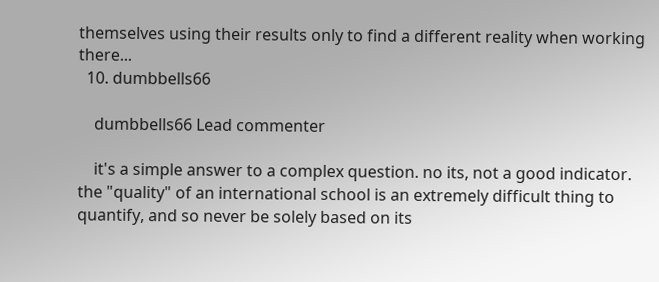themselves using their results only to find a different reality when working there...
  10. dumbbells66

    dumbbells66 Lead commenter

    it's a simple answer to a complex question. no its, not a good indicator. the "quality" of an international school is an extremely difficult thing to quantify, and so never be solely based on its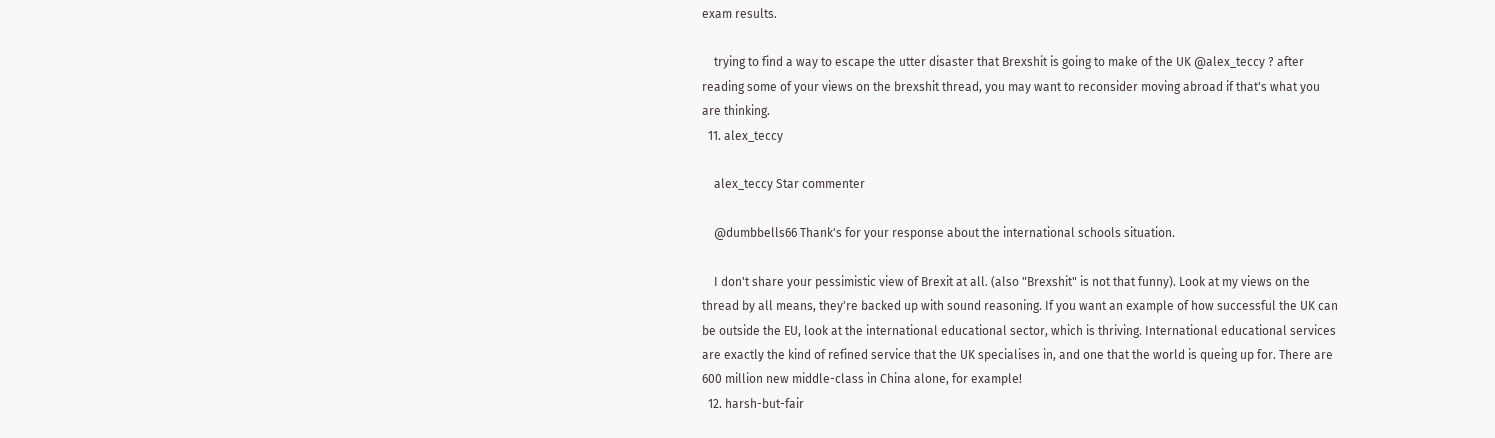exam results.

    trying to find a way to escape the utter disaster that Brexshit is going to make of the UK @alex_teccy ? after reading some of your views on the brexshit thread, you may want to reconsider moving abroad if that's what you are thinking.
  11. alex_teccy

    alex_teccy Star commenter

    @dumbbells66 Thank's for your response about the international schools situation.

    I don't share your pessimistic view of Brexit at all. (also "Brexshit" is not that funny). Look at my views on the thread by all means, they're backed up with sound reasoning. If you want an example of how successful the UK can be outside the EU, look at the international educational sector, which is thriving. International educational services are exactly the kind of refined service that the UK specialises in, and one that the world is queing up for. There are 600 million new middle-class in China alone, for example!
  12. harsh-but-fair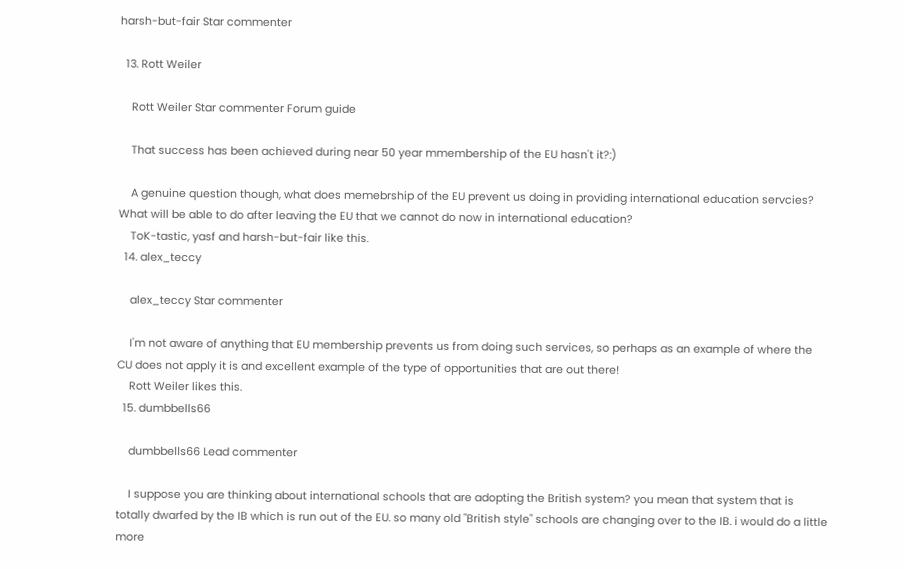harsh-but-fair Star commenter

  13. Rott Weiler

    Rott Weiler Star commenter Forum guide

    That success has been achieved during near 50 year mmembership of the EU hasn't it?:)

    A genuine question though, what does memebrship of the EU prevent us doing in providing international education servcies? What will be able to do after leaving the EU that we cannot do now in international education?
    ToK-tastic, yasf and harsh-but-fair like this.
  14. alex_teccy

    alex_teccy Star commenter

    I'm not aware of anything that EU membership prevents us from doing such services, so perhaps as an example of where the CU does not apply it is and excellent example of the type of opportunities that are out there!
    Rott Weiler likes this.
  15. dumbbells66

    dumbbells66 Lead commenter

    I suppose you are thinking about international schools that are adopting the British system? you mean that system that is totally dwarfed by the IB which is run out of the EU. so many old "British style" schools are changing over to the IB. i would do a little more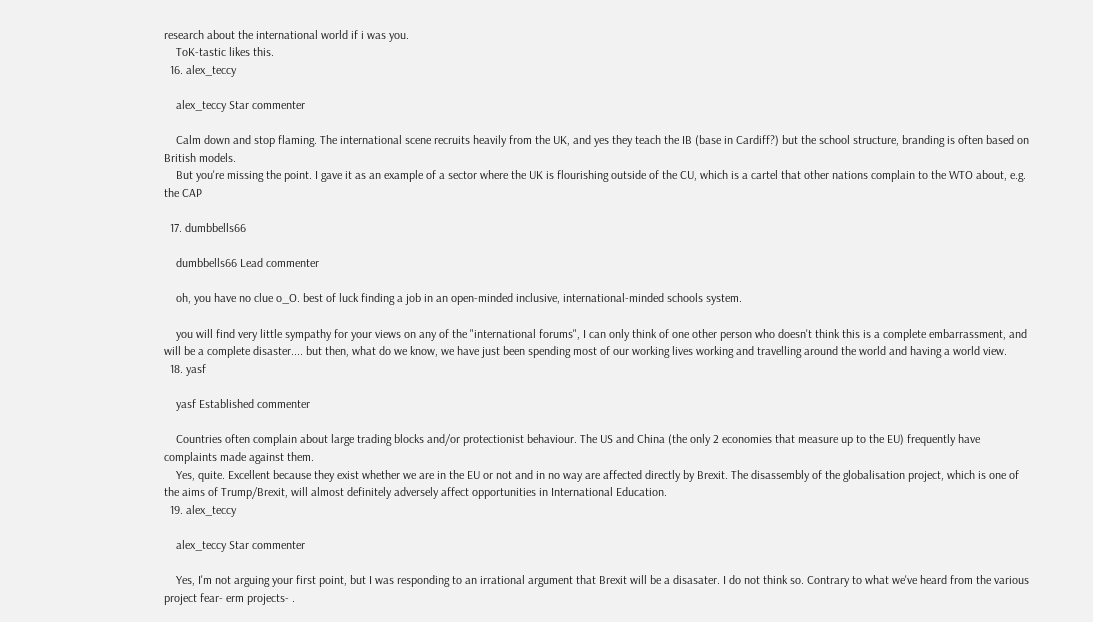research about the international world if i was you.
    ToK-tastic likes this.
  16. alex_teccy

    alex_teccy Star commenter

    Calm down and stop flaming. The international scene recruits heavily from the UK, and yes they teach the IB (base in Cardiff?) but the school structure, branding is often based on British models.
    But you're missing the point. I gave it as an example of a sector where the UK is flourishing outside of the CU, which is a cartel that other nations complain to the WTO about, e.g. the CAP

  17. dumbbells66

    dumbbells66 Lead commenter

    oh, you have no clue o_O. best of luck finding a job in an open-minded inclusive, international-minded schools system.

    you will find very little sympathy for your views on any of the "international forums", I can only think of one other person who doesn't think this is a complete embarrassment, and will be a complete disaster.... but then, what do we know, we have just been spending most of our working lives working and travelling around the world and having a world view.
  18. yasf

    yasf Established commenter

    Countries often complain about large trading blocks and/or protectionist behaviour. The US and China (the only 2 economies that measure up to the EU) frequently have complaints made against them.
    Yes, quite. Excellent because they exist whether we are in the EU or not and in no way are affected directly by Brexit. The disassembly of the globalisation project, which is one of the aims of Trump/Brexit, will almost definitely adversely affect opportunities in International Education.
  19. alex_teccy

    alex_teccy Star commenter

    Yes, I'm not arguing your first point, but I was responding to an irrational argument that Brexit will be a disasater. I do not think so. Contrary to what we've heard from the various project fear- erm projects- .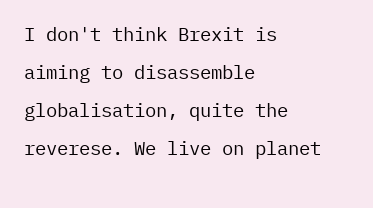I don't think Brexit is aiming to disassemble globalisation, quite the reverese. We live on planet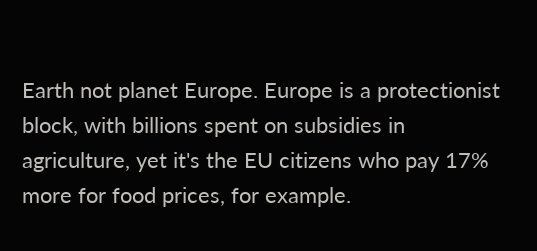Earth not planet Europe. Europe is a protectionist block, with billions spent on subsidies in agriculture, yet it's the EU citizens who pay 17% more for food prices, for example.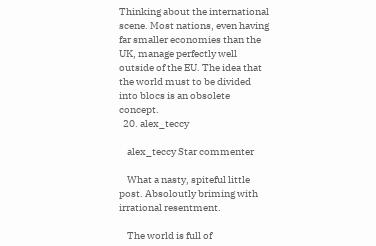Thinking about the international scene. Most nations, even having far smaller economies than the UK, manage perfectly well outside of the EU. The idea that the world must to be divided into blocs is an obsolete concept.
  20. alex_teccy

    alex_teccy Star commenter

    What a nasty, spiteful little post. Absoloutly briming with irrational resentment.

    The world is full of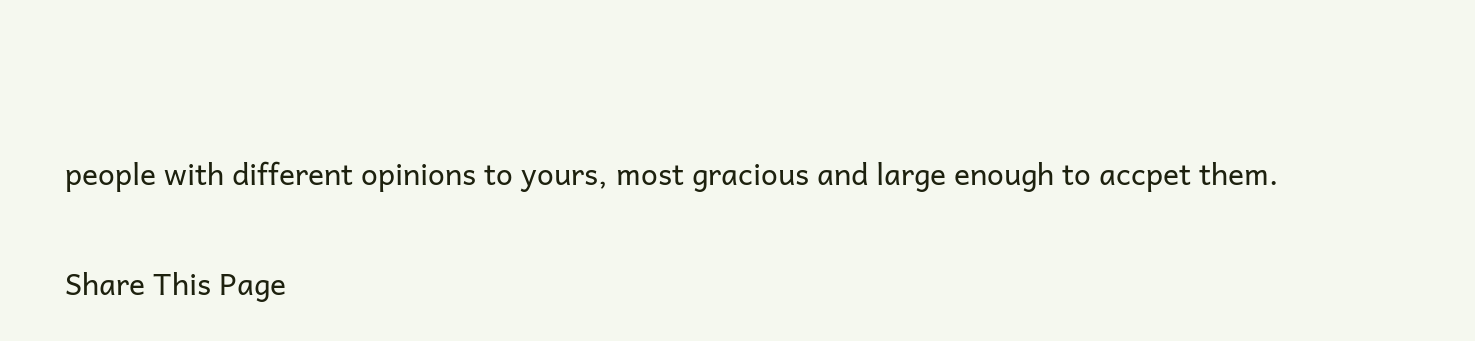people with different opinions to yours, most gracious and large enough to accpet them.

Share This Page